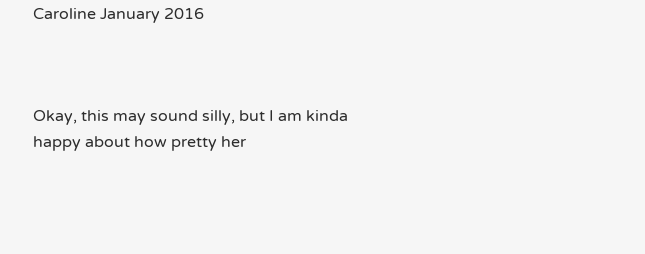Caroline January 2016



Okay, this may sound silly, but I am kinda happy about how pretty her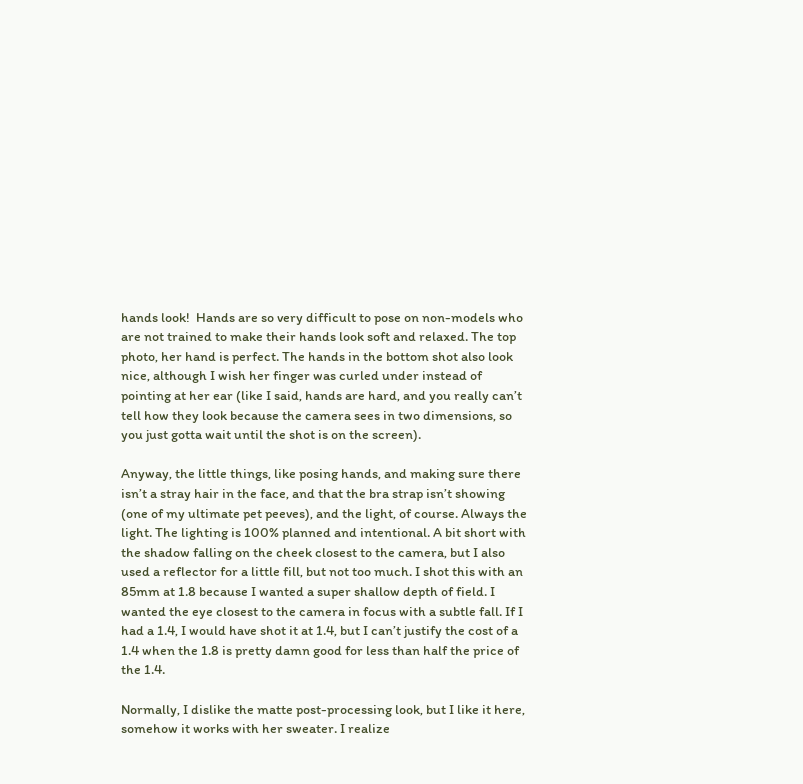hands look!  Hands are so very difficult to pose on non-models who are not trained to make their hands look soft and relaxed. The top photo, her hand is perfect. The hands in the bottom shot also look nice, although I wish her finger was curled under instead of pointing at her ear (like I said, hands are hard, and you really can’t tell how they look because the camera sees in two dimensions, so you just gotta wait until the shot is on the screen).

Anyway, the little things, like posing hands, and making sure there isn’t a stray hair in the face, and that the bra strap isn’t showing (one of my ultimate pet peeves), and the light, of course. Always the light. The lighting is 100% planned and intentional. A bit short with the shadow falling on the cheek closest to the camera, but I also used a reflector for a little fill, but not too much. I shot this with an 85mm at 1.8 because I wanted a super shallow depth of field. I wanted the eye closest to the camera in focus with a subtle fall. If I had a 1.4, I would have shot it at 1.4, but I can’t justify the cost of a 1.4 when the 1.8 is pretty damn good for less than half the price of the 1.4.

Normally, I dislike the matte post-processing look, but I like it here, somehow it works with her sweater. I realize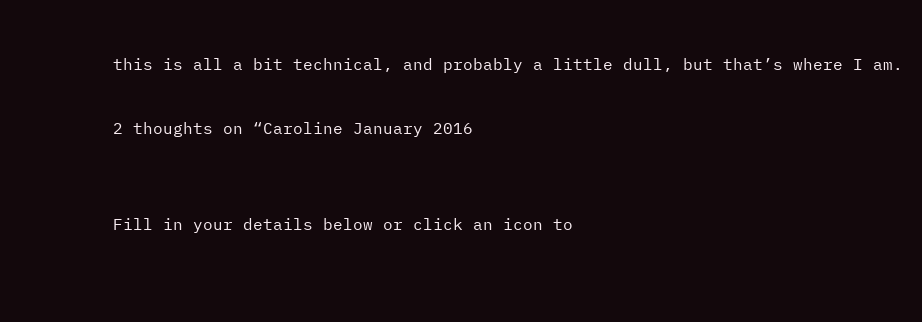this is all a bit technical, and probably a little dull, but that’s where I am.

2 thoughts on “Caroline January 2016


Fill in your details below or click an icon to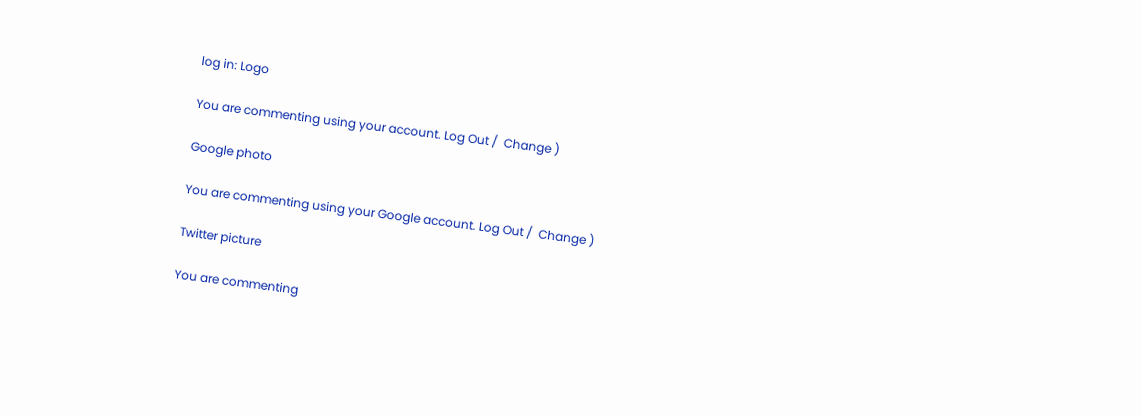log in: Logo

You are commenting using your account. Log Out /  Change )

Google photo

You are commenting using your Google account. Log Out /  Change )

Twitter picture

You are commenting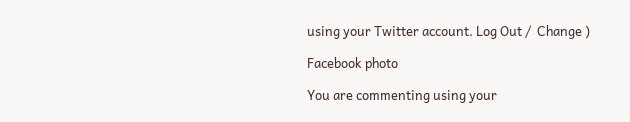using your Twitter account. Log Out /  Change )

Facebook photo

You are commenting using your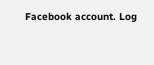Facebook account. Log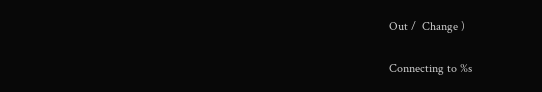Out /  Change )

Connecting to %s